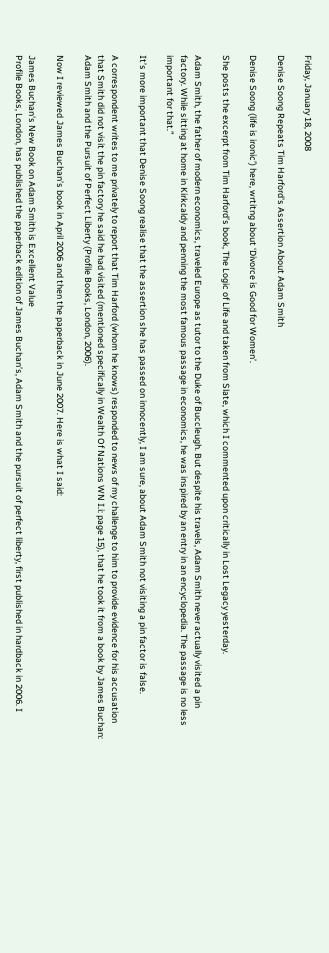Friday, January 18, 2008

Denise Soong Repeats Tim Harford's Assertion About Adam Smith

Denise Soong (life is ironic’) here, wrtitng about ‘Divorce is Good for Women’.

She posts the excerpt from Tim Harford’s book, The Logic of Life and taken from Slate, which I commented upon critically in Lost Legacy yesterday.

Adam Smith, the father of modern economics, traveled Europe as tutor to the Duke of Buccleugh. But despite his travels, Adam Smith never actually visited a pin factory. While sitting at home in Kirkcaldy and penning the most famous passage in economics, he was inspired by an entry in an encyclopedia. The passage is no less important for that.”

It’s more important that Denise Soong realise that the assertion she has passed on innocently, I am sure, about Adam Smith not visiting a pin factor is false.

A correspondent writes to me privately to report that Tim Harford (whom he knows) responded to news of my challenge to him to provide evidence for his accusation that Smith did not visit the pin factory he said he had visited (mentioned specifically in Wealth Of Nations WN I.i: page 15), that he took it from a book by James Buchan: Adam Smith and the Pursuit of Perfect Liberty (Profile Books, London, 2006).

Now I reviewed James Buchan’s book in April 2006 and then the paperback in June 2007. Here is what I said:

James Buchan's New Book on Adam Smith is Excellent Value
Profile Books, London, has published the paperback edition of James Buchan’s, Adam Smith and the pursuit of perfect liberty, first published in hardback in 2006. I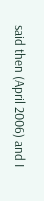said then (April 2006) and I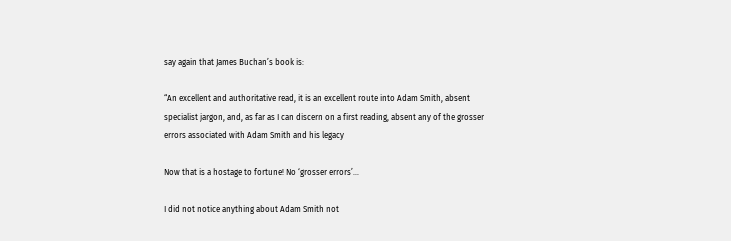say again that James Buchan’s book is:

“An excellent and authoritative read, it is an excellent route into Adam Smith, absent specialist jargon, and, as far as I can discern on a first reading, absent any of the grosser errors associated with Adam Smith and his legacy

Now that is a hostage to fortune! No ‘grosser errors’…

I did not notice anything about Adam Smith not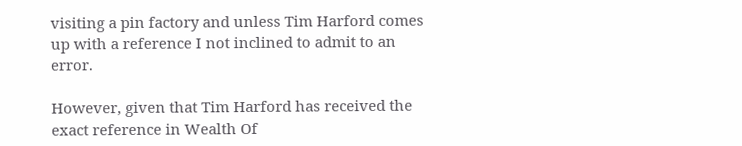visiting a pin factory and unless Tim Harford comes up with a reference I not inclined to admit to an error.

However, given that Tim Harford has received the exact reference in Wealth Of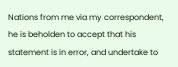Nations from me via my correspondent, he is beholden to accept that his statement is in error, and undertake to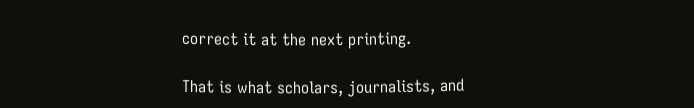correct it at the next printing.

That is what scholars, journalists, and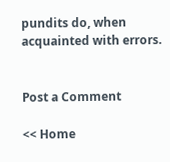pundits do, when acquainted with errors.


Post a Comment

<< Home